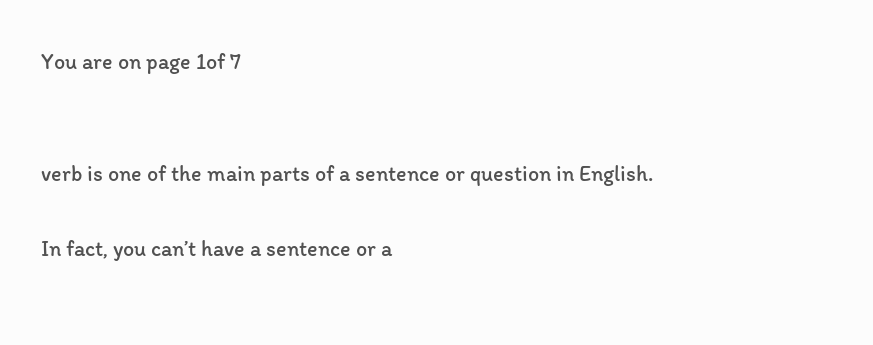You are on page 1of 7


verb is one of the main parts of a sentence or question in English.

In fact, you can’t have a sentence or a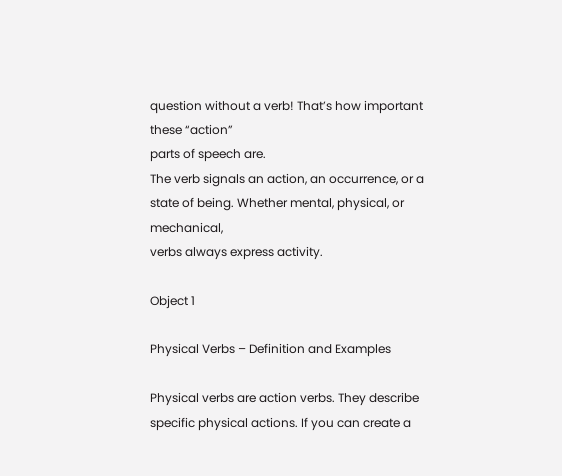question without a verb! That’s how important these “action”
parts of speech are.
The verb signals an action, an occurrence, or a state of being. Whether mental, physical, or mechanical,
verbs always express activity.

Object 1

Physical Verbs – Definition and Examples

Physical verbs are action verbs. They describe specific physical actions. If you can create a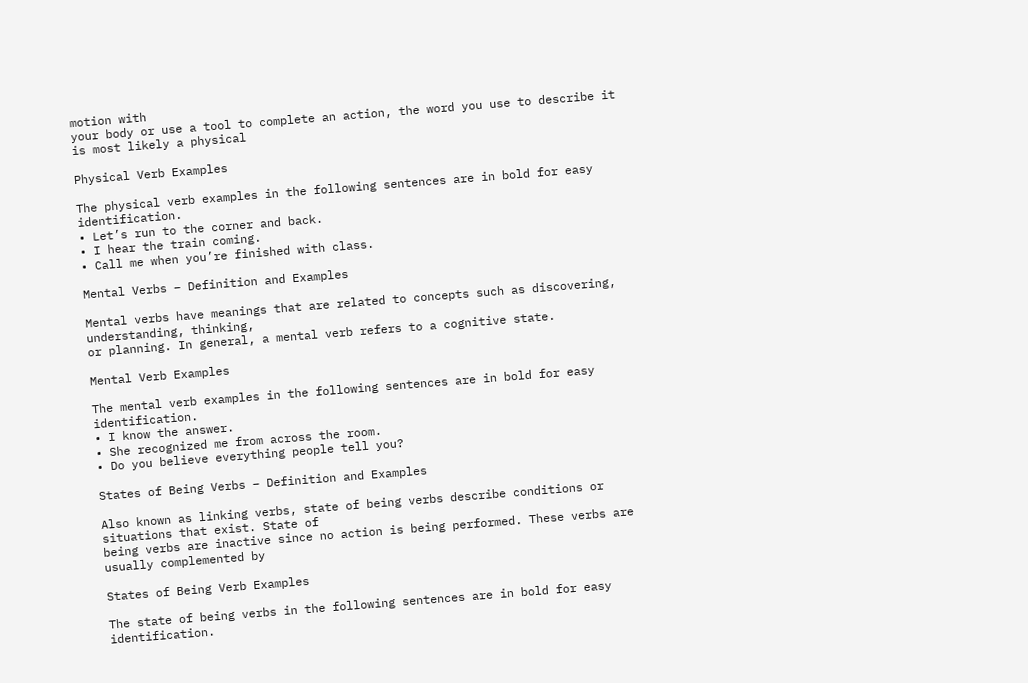motion with
your body or use a tool to complete an action, the word you use to describe it is most likely a physical

Physical Verb Examples

The physical verb examples in the following sentences are in bold for easy identification.
• Let’s run to the corner and back.
• I hear the train coming.
• Call me when you’re finished with class.

Mental Verbs – Definition and Examples

Mental verbs have meanings that are related to concepts such as discovering, understanding, thinking,
or planning. In general, a mental verb refers to a cognitive state.

Mental Verb Examples

The mental verb examples in the following sentences are in bold for easy identification.
• I know the answer.
• She recognized me from across the room.
• Do you believe everything people tell you?

States of Being Verbs – Definition and Examples

Also known as linking verbs, state of being verbs describe conditions or situations that exist. State of
being verbs are inactive since no action is being performed. These verbs are usually complemented by

States of Being Verb Examples

The state of being verbs in the following sentences are in bold for easy identification.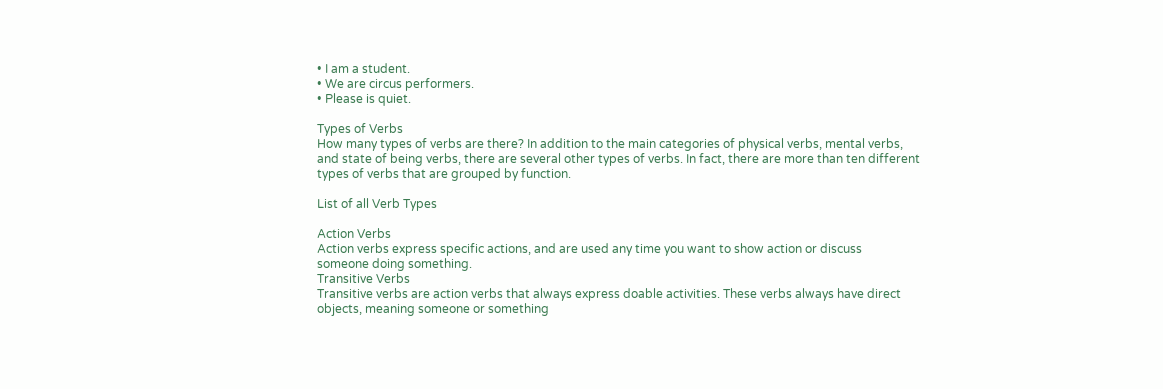• I am a student.
• We are circus performers.
• Please is quiet.

Types of Verbs
How many types of verbs are there? In addition to the main categories of physical verbs, mental verbs,
and state of being verbs, there are several other types of verbs. In fact, there are more than ten different
types of verbs that are grouped by function.

List of all Verb Types

Action Verbs
Action verbs express specific actions, and are used any time you want to show action or discuss
someone doing something.
Transitive Verbs
Transitive verbs are action verbs that always express doable activities. These verbs always have direct
objects, meaning someone or something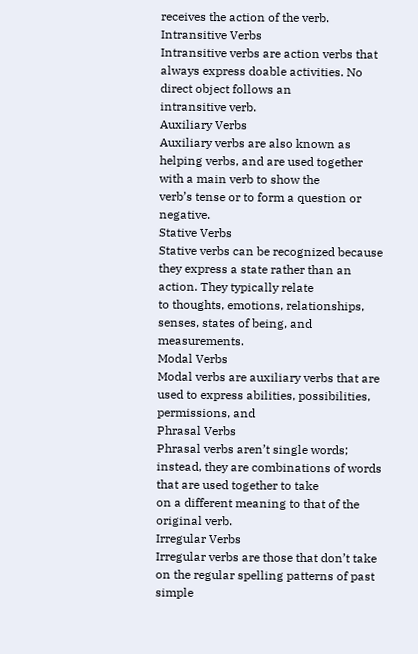receives the action of the verb.
Intransitive Verbs
Intransitive verbs are action verbs that always express doable activities. No direct object follows an
intransitive verb.
Auxiliary Verbs
Auxiliary verbs are also known as helping verbs, and are used together with a main verb to show the
verb’s tense or to form a question or negative.
Stative Verbs
Stative verbs can be recognized because they express a state rather than an action. They typically relate
to thoughts, emotions, relationships, senses, states of being, and measurements.
Modal Verbs
Modal verbs are auxiliary verbs that are used to express abilities, possibilities, permissions, and
Phrasal Verbs
Phrasal verbs aren’t single words; instead, they are combinations of words that are used together to take
on a different meaning to that of the original verb.
Irregular Verbs
Irregular verbs are those that don’t take on the regular spelling patterns of past simple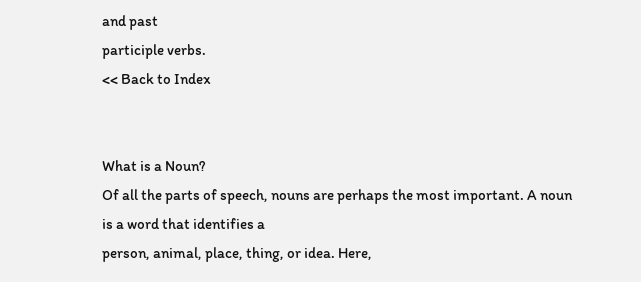and past
participle verbs.
<< Back to Index


What is a Noun?
Of all the parts of speech, nouns are perhaps the most important. A noun is a word that identifies a
person, animal, place, thing, or idea. Here,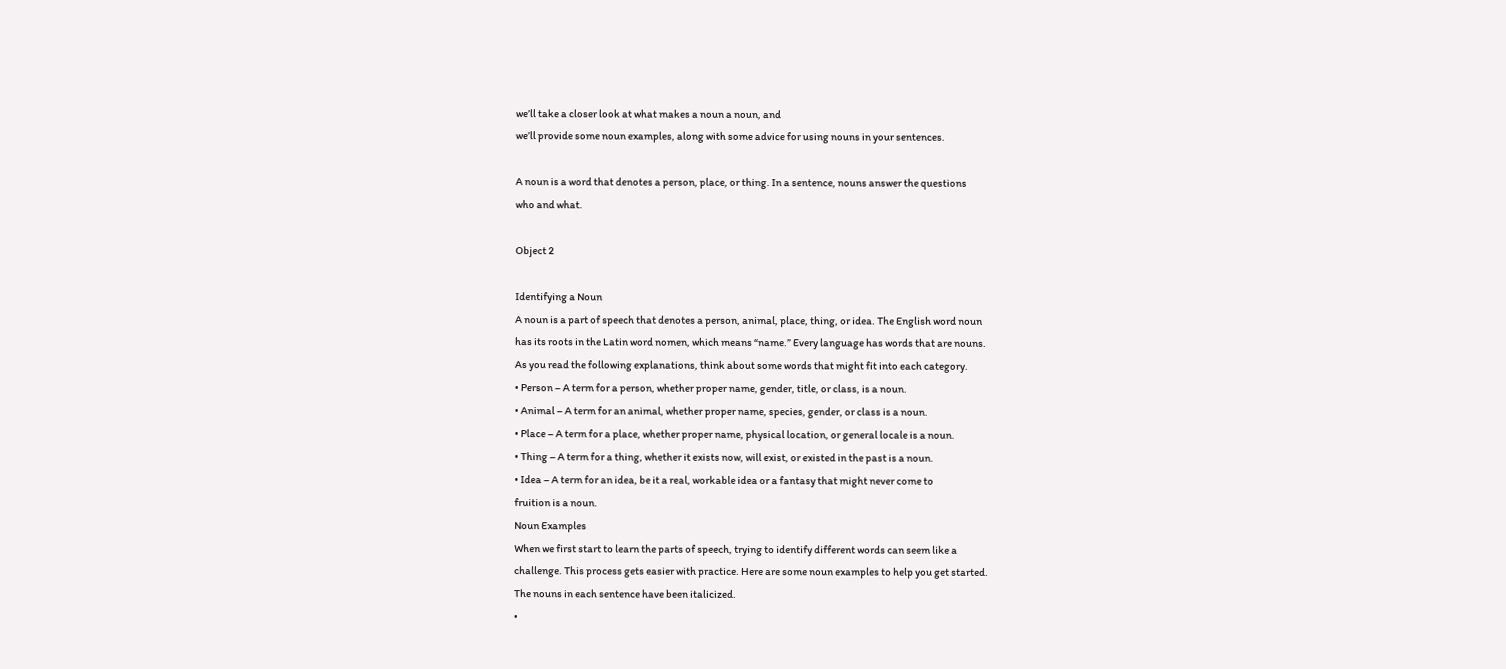we’ll take a closer look at what makes a noun a noun, and
we’ll provide some noun examples, along with some advice for using nouns in your sentences.

A noun is a word that denotes a person, place, or thing. In a sentence, nouns answer the questions
who and what.

Object 2

Identifying a Noun
A noun is a part of speech that denotes a person, animal, place, thing, or idea. The English word noun
has its roots in the Latin word nomen, which means “name.” Every language has words that are nouns.
As you read the following explanations, think about some words that might fit into each category.
• Person – A term for a person, whether proper name, gender, title, or class, is a noun.
• Animal – A term for an animal, whether proper name, species, gender, or class is a noun.
• Place – A term for a place, whether proper name, physical location, or general locale is a noun.
• Thing – A term for a thing, whether it exists now, will exist, or existed in the past is a noun.
• Idea – A term for an idea, be it a real, workable idea or a fantasy that might never come to
fruition is a noun.
Noun Examples
When we first start to learn the parts of speech, trying to identify different words can seem like a
challenge. This process gets easier with practice. Here are some noun examples to help you get started.
The nouns in each sentence have been italicized.
•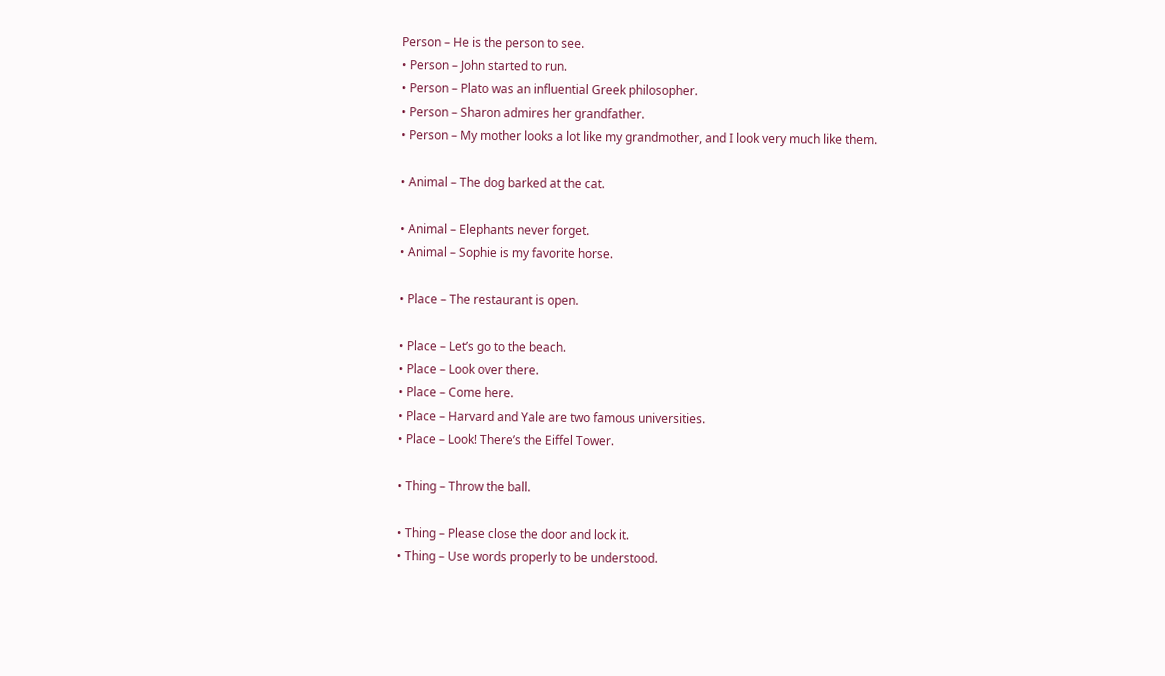Person – He is the person to see.
• Person – John started to run.
• Person – Plato was an influential Greek philosopher.
• Person – Sharon admires her grandfather.
• Person – My mother looks a lot like my grandmother, and I look very much like them.

• Animal – The dog barked at the cat.

• Animal – Elephants never forget.
• Animal – Sophie is my favorite horse.

• Place – The restaurant is open.

• Place – Let’s go to the beach.
• Place – Look over there.
• Place – Come here.
• Place – Harvard and Yale are two famous universities.
• Place – Look! There’s the Eiffel Tower.

• Thing – Throw the ball.

• Thing – Please close the door and lock it.
• Thing – Use words properly to be understood.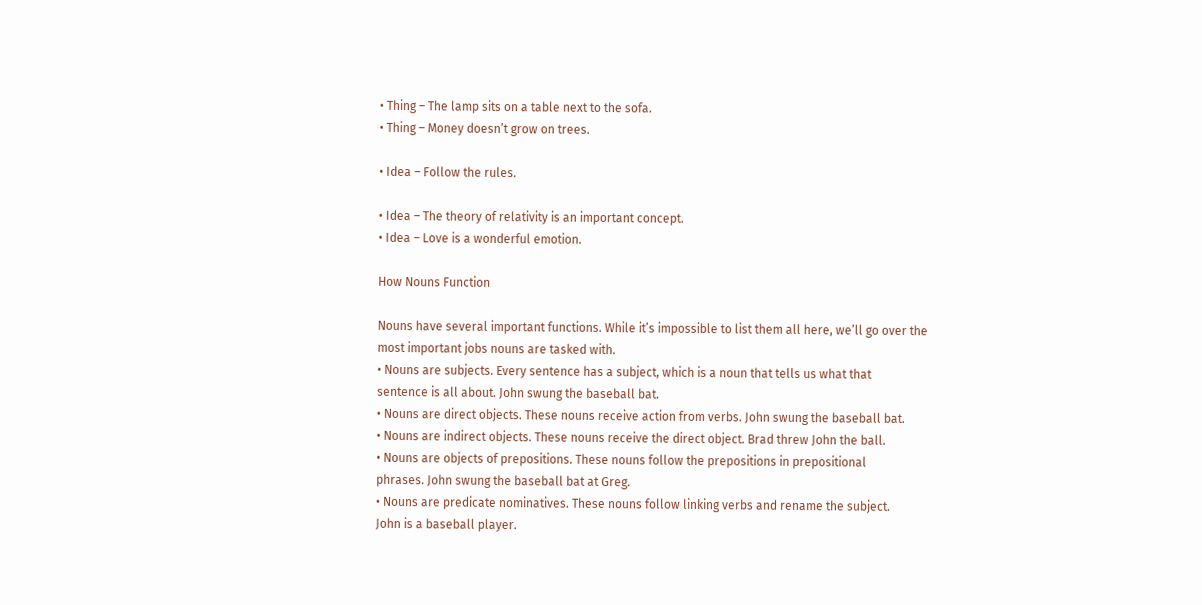• Thing – The lamp sits on a table next to the sofa.
• Thing – Money doesn’t grow on trees.

• Idea – Follow the rules.

• Idea – The theory of relativity is an important concept.
• Idea – Love is a wonderful emotion.

How Nouns Function

Nouns have several important functions. While it’s impossible to list them all here, we’ll go over the
most important jobs nouns are tasked with.
• Nouns are subjects. Every sentence has a subject, which is a noun that tells us what that
sentence is all about. John swung the baseball bat.
• Nouns are direct objects. These nouns receive action from verbs. John swung the baseball bat.
• Nouns are indirect objects. These nouns receive the direct object. Brad threw John the ball.
• Nouns are objects of prepositions. These nouns follow the prepositions in prepositional
phrases. John swung the baseball bat at Greg.
• Nouns are predicate nominatives. These nouns follow linking verbs and rename the subject.
John is a baseball player.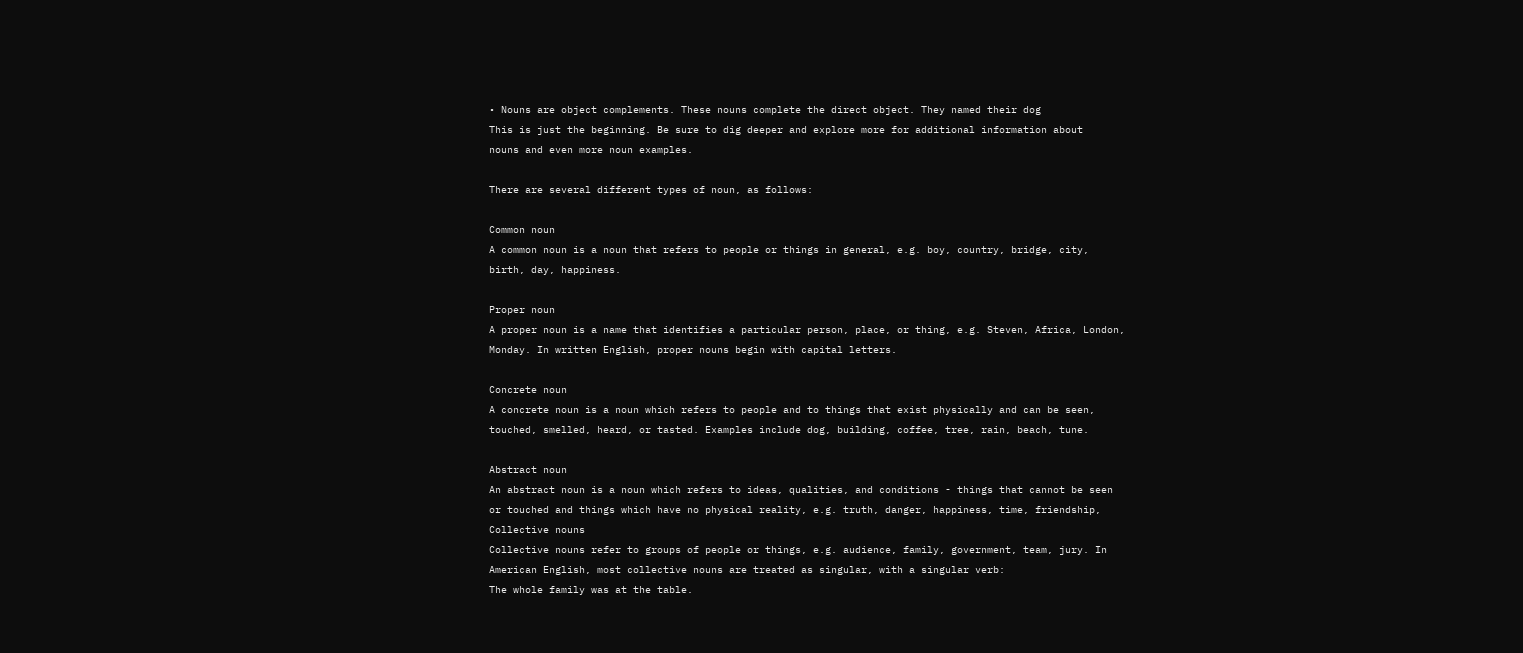• Nouns are object complements. These nouns complete the direct object. They named their dog
This is just the beginning. Be sure to dig deeper and explore more for additional information about
nouns and even more noun examples.

There are several different types of noun, as follows:

Common noun
A common noun is a noun that refers to people or things in general, e.g. boy, country, bridge, city,
birth, day, happiness.

Proper noun
A proper noun is a name that identifies a particular person, place, or thing, e.g. Steven, Africa, London,
Monday. In written English, proper nouns begin with capital letters.

Concrete noun
A concrete noun is a noun which refers to people and to things that exist physically and can be seen,
touched, smelled, heard, or tasted. Examples include dog, building, coffee, tree, rain, beach, tune.

Abstract noun
An abstract noun is a noun which refers to ideas, qualities, and conditions - things that cannot be seen
or touched and things which have no physical reality, e.g. truth, danger, happiness, time, friendship,
Collective nouns
Collective nouns refer to groups of people or things, e.g. audience, family, government, team, jury. In
American English, most collective nouns are treated as singular, with a singular verb:
The whole family was at the table.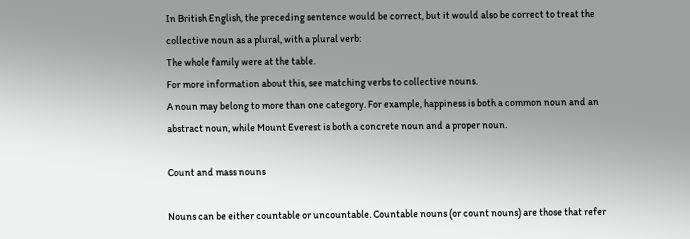In British English, the preceding sentence would be correct, but it would also be correct to treat the
collective noun as a plural, with a plural verb:
The whole family were at the table.
For more information about this, see matching verbs to collective nouns.
A noun may belong to more than one category. For example, happiness is both a common noun and an
abstract noun, while Mount Everest is both a concrete noun and a proper noun.

Count and mass nouns

Nouns can be either countable or uncountable. Countable nouns (or count nouns) are those that refer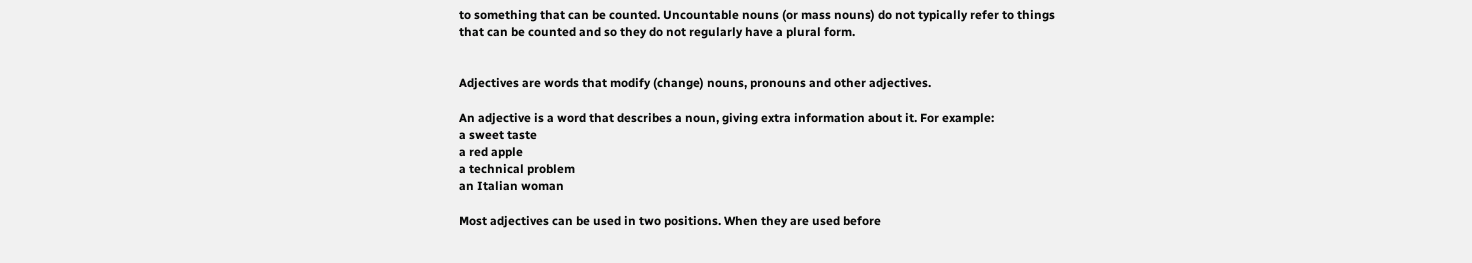to something that can be counted. Uncountable nouns (or mass nouns) do not typically refer to things
that can be counted and so they do not regularly have a plural form.


Adjectives are words that modify (change) nouns, pronouns and other adjectives.

An adjective is a word that describes a noun, giving extra information about it. For example:
a sweet taste
a red apple
a technical problem
an Italian woman

Most adjectives can be used in two positions. When they are used before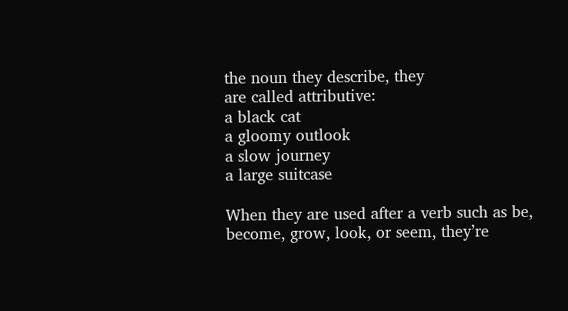the noun they describe, they
are called attributive:
a black cat
a gloomy outlook
a slow journey
a large suitcase

When they are used after a verb such as be, become, grow, look, or seem, they’re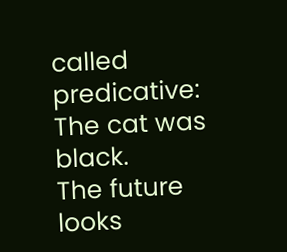called predicative:
The cat was black.
The future looks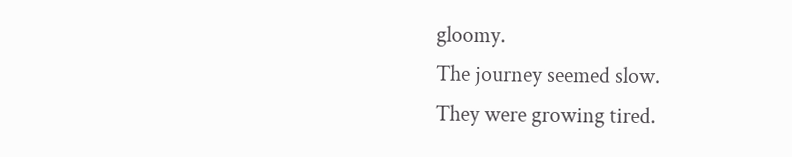gloomy.
The journey seemed slow.
They were growing tired.